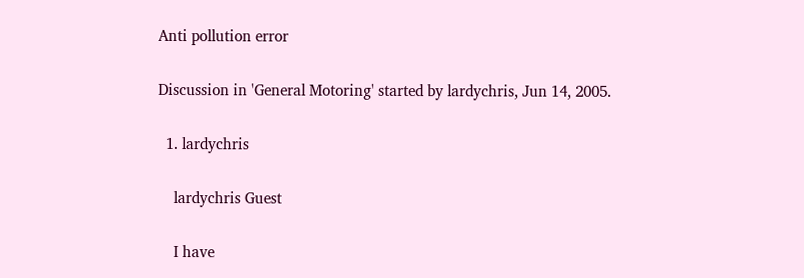Anti pollution error

Discussion in 'General Motoring' started by lardychris, Jun 14, 2005.

  1. lardychris

    lardychris Guest

    I have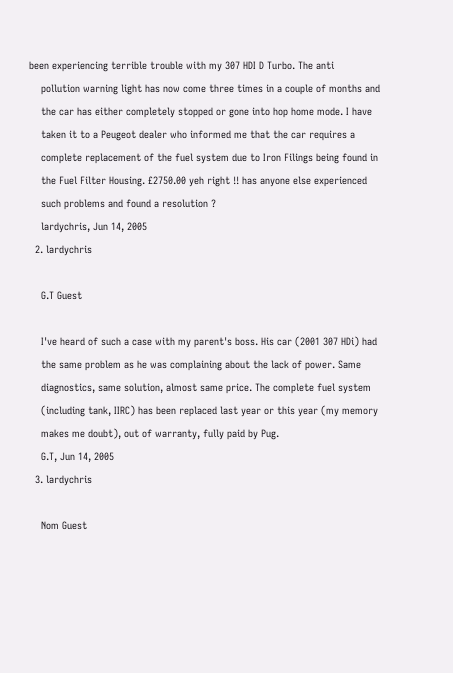been experiencing terrible trouble with my 307 HDI D Turbo. The anti
    pollution warning light has now come three times in a couple of months and
    the car has either completely stopped or gone into hop home mode. I have
    taken it to a Peugeot dealer who informed me that the car requires a
    complete replacement of the fuel system due to Iron Filings being found in
    the Fuel Filter Housing. £2750.00 yeh right !! has anyone else experienced
    such problems and found a resolution ?
    lardychris, Jun 14, 2005
  2. lardychris

    G.T Guest

    I've heard of such a case with my parent's boss. His car (2001 307 HDi) had
    the same problem as he was complaining about the lack of power. Same
    diagnostics, same solution, almost same price. The complete fuel system
    (including tank, IIRC) has been replaced last year or this year (my memory
    makes me doubt), out of warranty, fully paid by Pug.
    G.T, Jun 14, 2005
  3. lardychris

    Nom Guest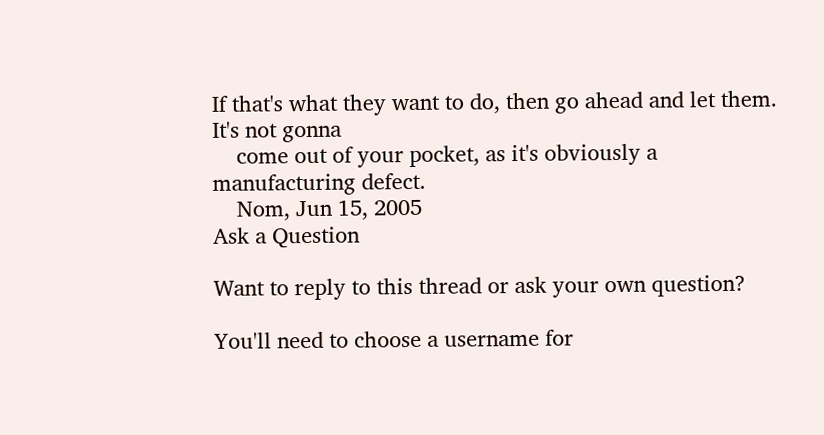If that's what they want to do, then go ahead and let them. It's not gonna
    come out of your pocket, as it's obviously a manufacturing defect.
    Nom, Jun 15, 2005
Ask a Question

Want to reply to this thread or ask your own question?

You'll need to choose a username for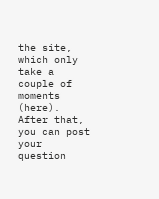the site, which only take a couple of moments (here). After that, you can post your question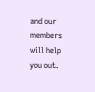and our members will help you out.